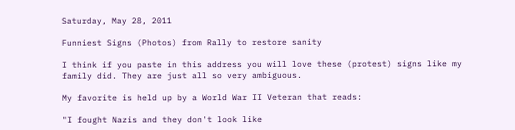Saturday, May 28, 2011

Funniest Signs (Photos) from Rally to restore sanity

I think if you paste in this address you will love these (protest) signs like my family did. They are just all so very ambiguous.

My favorite is held up by a World War II Veteran that reads:

"I fought Nazis and they don't look like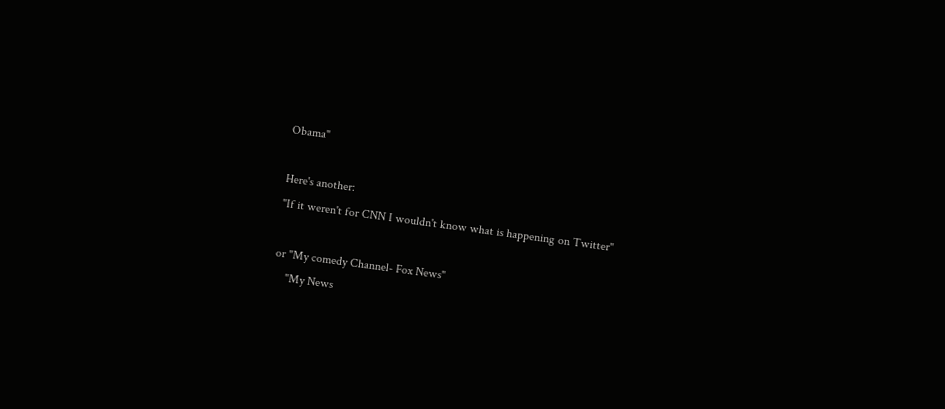Obama"

Here's another:
"If it weren't for CNN I wouldn't know what is happening on Twitter"

or "My comedy Channel- Fox News"
    "My News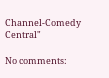Channel-Comedy Central"

No comments: